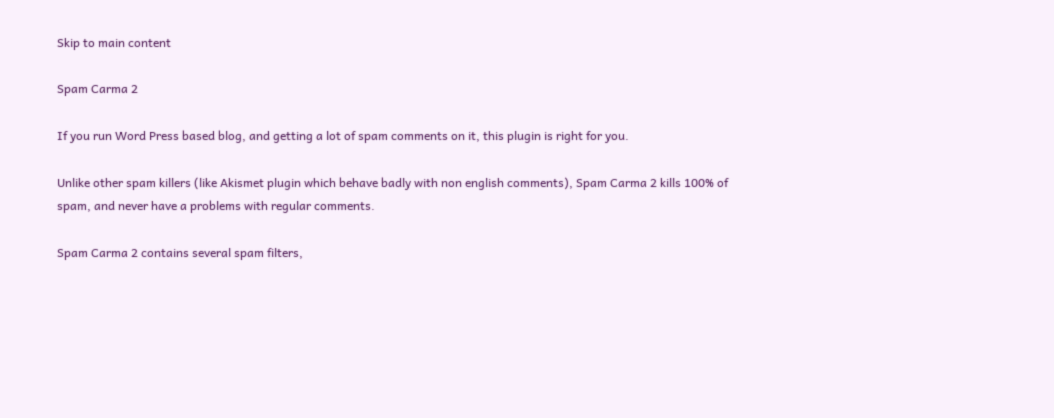Skip to main content

Spam Carma 2

If you run Word Press based blog, and getting a lot of spam comments on it, this plugin is right for you.

Unlike other spam killers (like Akismet plugin which behave badly with non english comments), Spam Carma 2 kills 100% of spam, and never have a problems with regular comments.

Spam Carma 2 contains several spam filters,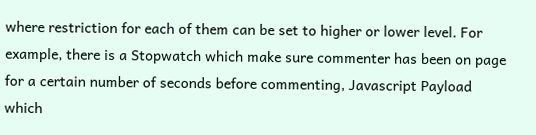where restriction for each of them can be set to higher or lower level. For example, there is a Stopwatch which make sure commenter has been on page for a certain number of seconds before commenting, Javascript Payload which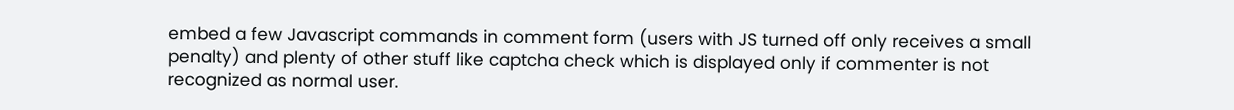embed a few Javascript commands in comment form (users with JS turned off only receives a small penalty) and plenty of other stuff like captcha check which is displayed only if commenter is not recognized as normal user.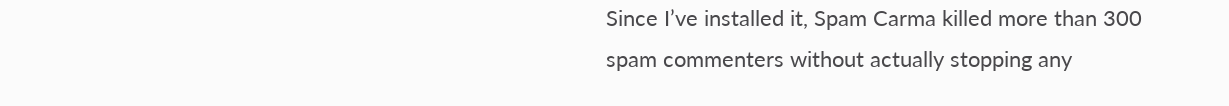Since I’ve installed it, Spam Carma killed more than 300 spam commenters without actually stopping any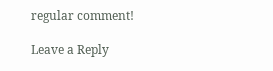regular comment!

Leave a Reply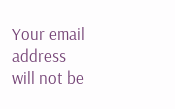Your email address will not be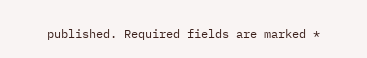published. Required fields are marked *